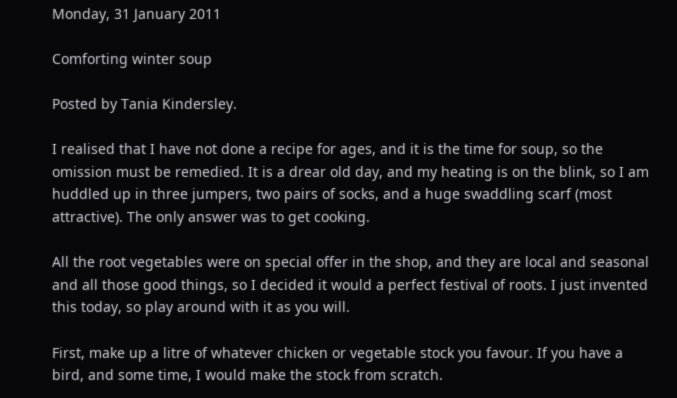Monday, 31 January 2011

Comforting winter soup

Posted by Tania Kindersley.

I realised that I have not done a recipe for ages, and it is the time for soup, so the omission must be remedied. It is a drear old day, and my heating is on the blink, so I am huddled up in three jumpers, two pairs of socks, and a huge swaddling scarf (most attractive). The only answer was to get cooking.

All the root vegetables were on special offer in the shop, and they are local and seasonal and all those good things, so I decided it would a perfect festival of roots. I just invented this today, so play around with it as you will.

First, make up a litre of whatever chicken or vegetable stock you favour. If you have a bird, and some time, I would make the stock from scratch.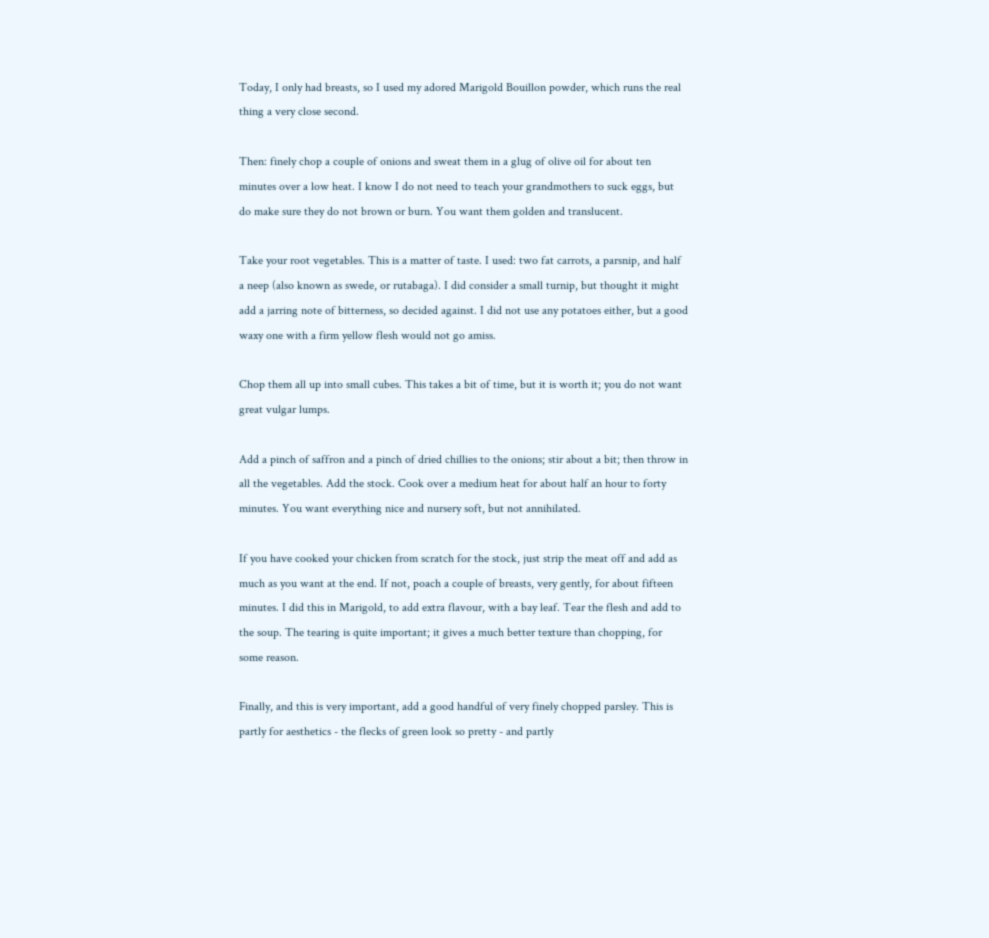Today, I only had breasts, so I used my adored Marigold Bouillon powder, which runs the real thing a very close second.

Then: finely chop a couple of onions and sweat them in a glug of olive oil for about ten minutes over a low heat. I know I do not need to teach your grandmothers to suck eggs, but do make sure they do not brown or burn. You want them golden and translucent.

Take your root vegetables. This is a matter of taste. I used: two fat carrots, a parsnip, and half a neep (also known as swede, or rutabaga). I did consider a small turnip, but thought it might add a jarring note of bitterness, so decided against. I did not use any potatoes either, but a good waxy one with a firm yellow flesh would not go amiss.

Chop them all up into small cubes. This takes a bit of time, but it is worth it; you do not want great vulgar lumps.

Add a pinch of saffron and a pinch of dried chillies to the onions; stir about a bit; then throw in all the vegetables. Add the stock. Cook over a medium heat for about half an hour to forty minutes. You want everything nice and nursery soft, but not annihilated.

If you have cooked your chicken from scratch for the stock, just strip the meat off and add as much as you want at the end. If not, poach a couple of breasts, very gently, for about fifteen minutes. I did this in Marigold, to add extra flavour, with a bay leaf. Tear the flesh and add to the soup. The tearing is quite important; it gives a much better texture than chopping, for some reason.

Finally, and this is very important, add a good handful of very finely chopped parsley. This is partly for aesthetics - the flecks of green look so pretty - and partly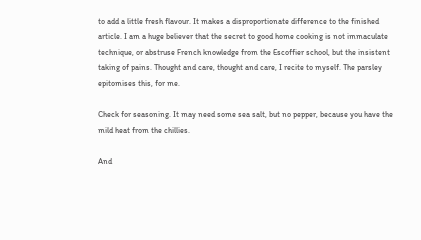to add a little fresh flavour. It makes a disproportionate difference to the finished article. I am a huge believer that the secret to good home cooking is not immaculate technique, or abstruse French knowledge from the Escoffier school, but the insistent taking of pains. Thought and care, thought and care, I recite to myself. The parsley epitomises this, for me.

Check for seasoning. It may need some sea salt, but no pepper, because you have the mild heat from the chillies.

And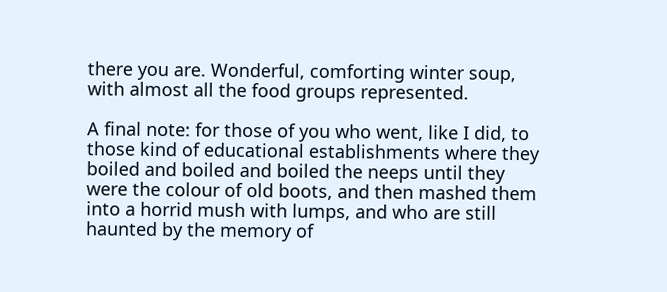there you are. Wonderful, comforting winter soup, with almost all the food groups represented.

A final note: for those of you who went, like I did, to those kind of educational establishments where they boiled and boiled and boiled the neeps until they were the colour of old boots, and then mashed them into a horrid mush with lumps, and who are still haunted by the memory of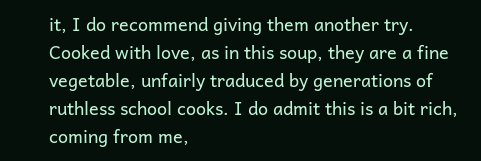it, I do recommend giving them another try. Cooked with love, as in this soup, they are a fine vegetable, unfairly traduced by generations of ruthless school cooks. I do admit this is a bit rich, coming from me,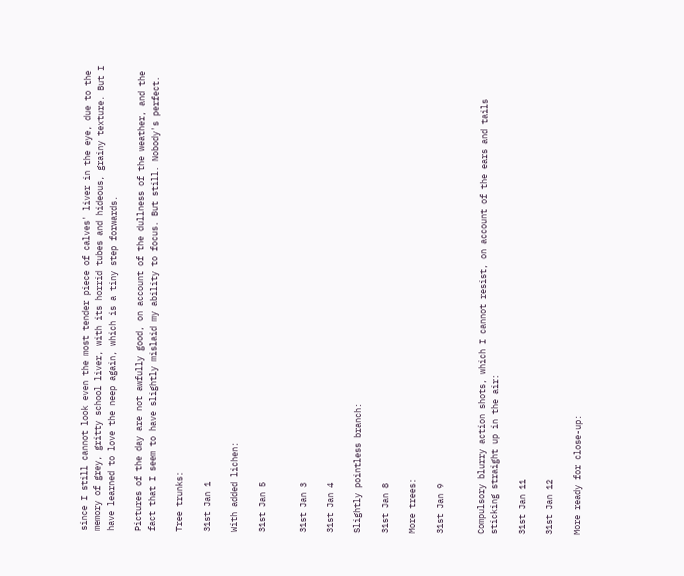since I still cannot look even the most tender piece of calves' liver in the eye, due to the memory of grey, gritty school liver, with its horrid tubes and hideous, grainy texture. But I have learned to love the neep again, which is a tiny step forwards.

Pictures of the day are not awfully good, on account of the dullness of the weather, and the fact that I seem to have slightly mislaid my ability to focus. But still. Nobody's perfect.

Tree trunks:

31st Jan 1

With added lichen:

31st Jan 5


31st Jan 3

31st Jan 4

Slightly pointless branch:

31st Jan 8

More trees:

31st Jan 9


Compulsory blurry action shots, which I cannot resist, on account of the ears and tails sticking straight up in the air:

31st Jan 11

31st Jan 12

More ready for close-up: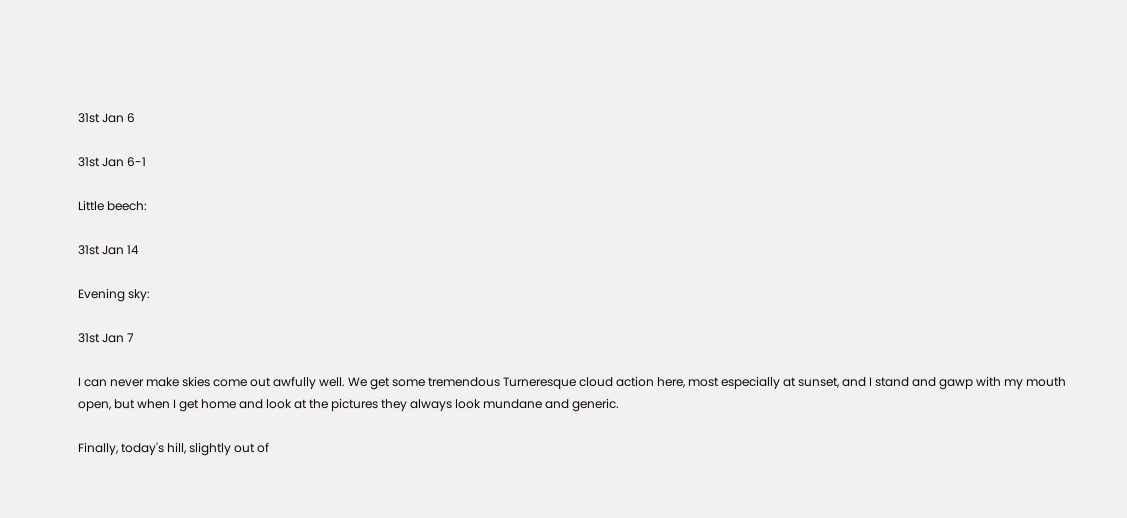31st Jan 6

31st Jan 6-1

Little beech:

31st Jan 14

Evening sky:

31st Jan 7

I can never make skies come out awfully well. We get some tremendous Turneresque cloud action here, most especially at sunset, and I stand and gawp with my mouth open, but when I get home and look at the pictures they always look mundane and generic.

Finally, today's hill, slightly out of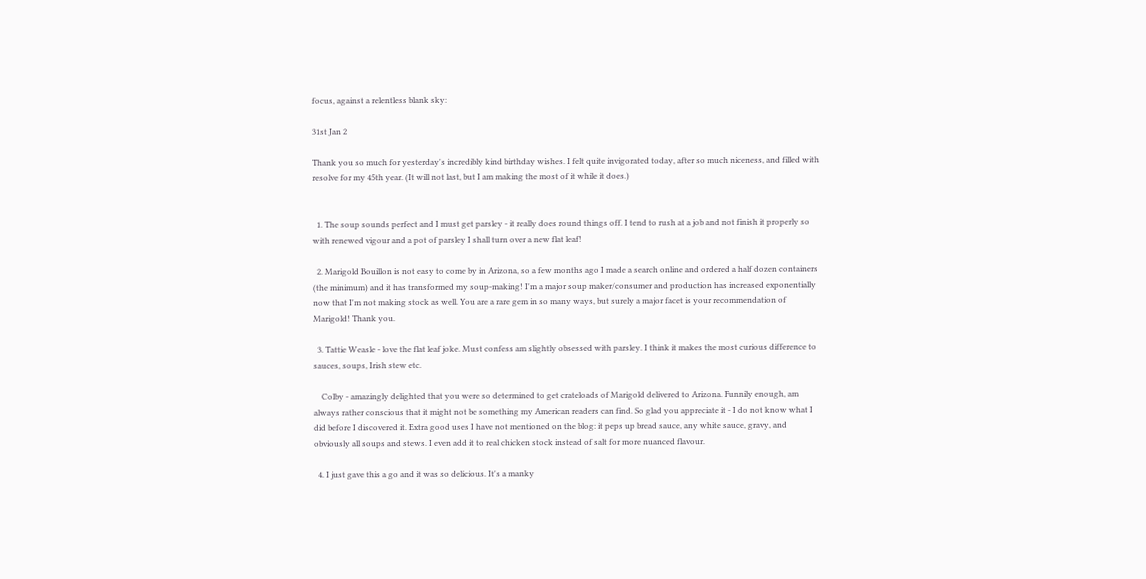focus, against a relentless blank sky:

31st Jan 2

Thank you so much for yesterday's incredibly kind birthday wishes. I felt quite invigorated today, after so much niceness, and filled with resolve for my 45th year. (It will not last, but I am making the most of it while it does.)


  1. The soup sounds perfect and I must get parsley - it really does round things off. I tend to rush at a job and not finish it properly so with renewed vigour and a pot of parsley I shall turn over a new flat leaf!

  2. Marigold Bouillon is not easy to come by in Arizona, so a few months ago I made a search online and ordered a half dozen containers (the minimum) and it has transformed my soup-making! I'm a major soup maker/consumer and production has increased exponentially now that I'm not making stock as well. You are a rare gem in so many ways, but surely a major facet is your recommendation of Marigold! Thank you.

  3. Tattie Weasle - love the flat leaf joke. Must confess am slightly obsessed with parsley. I think it makes the most curious difference to sauces, soups, Irish stew etc.

    Colby - amazingly delighted that you were so determined to get crateloads of Marigold delivered to Arizona. Funnily enough, am always rather conscious that it might not be something my American readers can find. So glad you appreciate it - I do not know what I did before I discovered it. Extra good uses I have not mentioned on the blog: it peps up bread sauce, any white sauce, gravy, and obviously all soups and stews. I even add it to real chicken stock instead of salt for more nuanced flavour.

  4. I just gave this a go and it was so delicious. It's a manky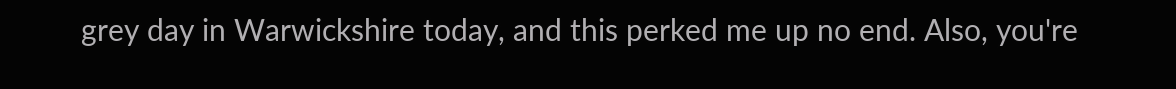grey day in Warwickshire today, and this perked me up no end. Also, you're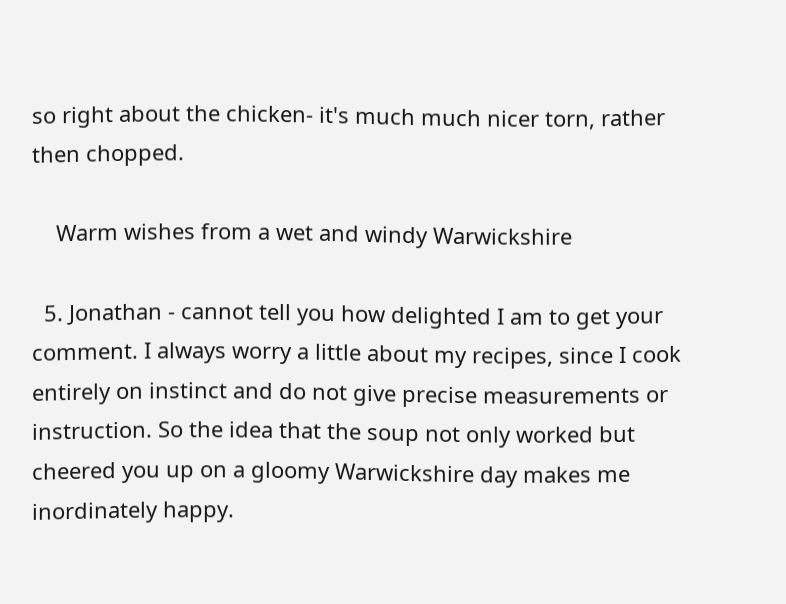so right about the chicken- it's much much nicer torn, rather then chopped.

    Warm wishes from a wet and windy Warwickshire

  5. Jonathan - cannot tell you how delighted I am to get your comment. I always worry a little about my recipes, since I cook entirely on instinct and do not give precise measurements or instruction. So the idea that the soup not only worked but cheered you up on a gloomy Warwickshire day makes me inordinately happy.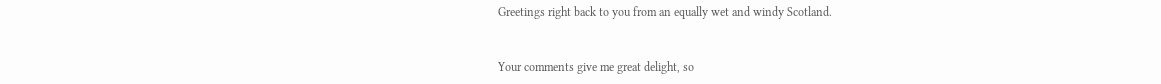Greetings right back to you from an equally wet and windy Scotland.


Your comments give me great delight, so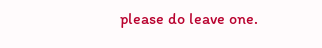please do leave one.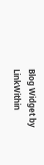Blog Widget by LinkWithin